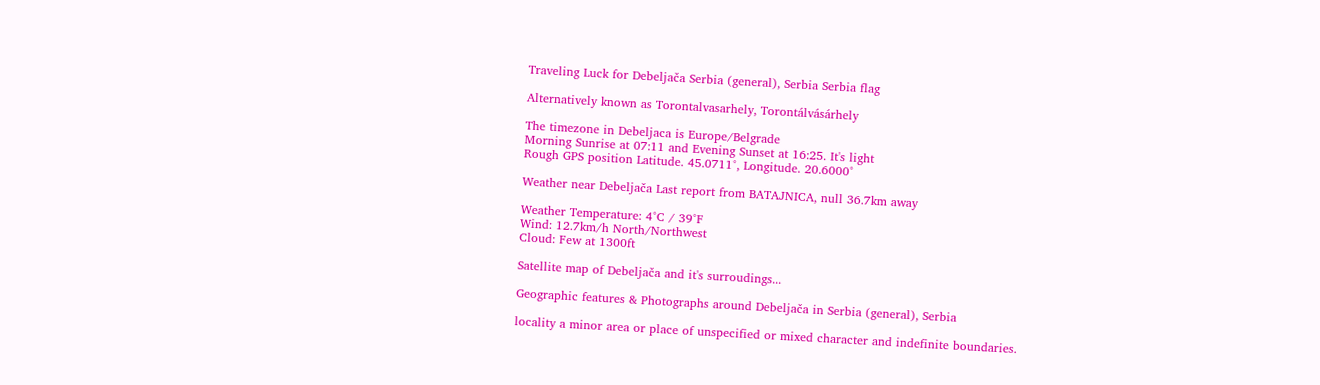Traveling Luck for Debeljača Serbia (general), Serbia Serbia flag

Alternatively known as Torontalvasarhely, Torontálvásárhely

The timezone in Debeljaca is Europe/Belgrade
Morning Sunrise at 07:11 and Evening Sunset at 16:25. It's light
Rough GPS position Latitude. 45.0711°, Longitude. 20.6000°

Weather near Debeljača Last report from BATAJNICA, null 36.7km away

Weather Temperature: 4°C / 39°F
Wind: 12.7km/h North/Northwest
Cloud: Few at 1300ft

Satellite map of Debeljača and it's surroudings...

Geographic features & Photographs around Debeljača in Serbia (general), Serbia

locality a minor area or place of unspecified or mixed character and indefinite boundaries.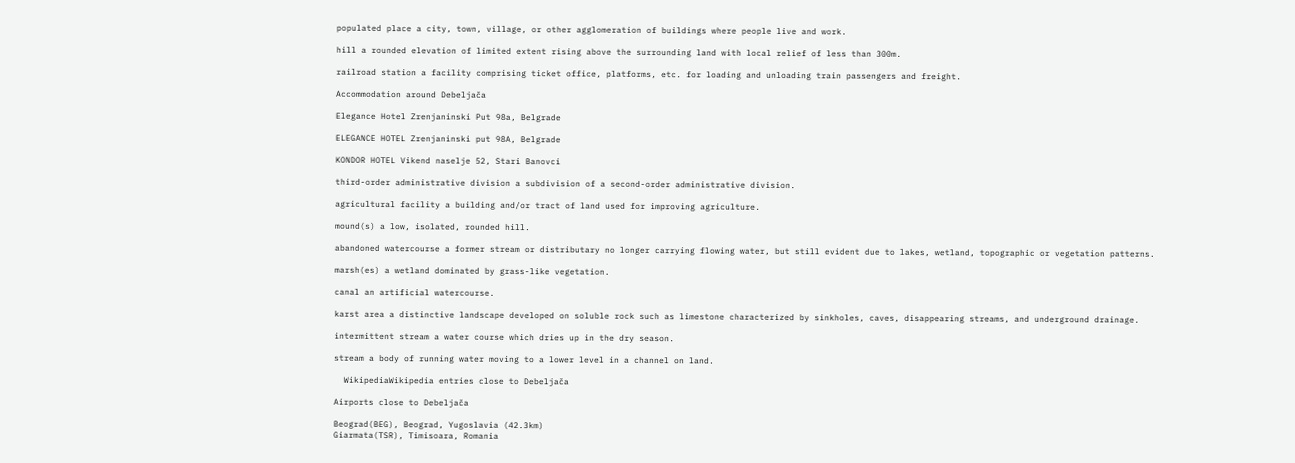populated place a city, town, village, or other agglomeration of buildings where people live and work.

hill a rounded elevation of limited extent rising above the surrounding land with local relief of less than 300m.

railroad station a facility comprising ticket office, platforms, etc. for loading and unloading train passengers and freight.

Accommodation around Debeljača

Elegance Hotel Zrenjaninski Put 98a, Belgrade

ELEGANCE HOTEL Zrenjaninski put 98A, Belgrade

KONDOR HOTEL Vikend naselje 52, Stari Banovci

third-order administrative division a subdivision of a second-order administrative division.

agricultural facility a building and/or tract of land used for improving agriculture.

mound(s) a low, isolated, rounded hill.

abandoned watercourse a former stream or distributary no longer carrying flowing water, but still evident due to lakes, wetland, topographic or vegetation patterns.

marsh(es) a wetland dominated by grass-like vegetation.

canal an artificial watercourse.

karst area a distinctive landscape developed on soluble rock such as limestone characterized by sinkholes, caves, disappearing streams, and underground drainage.

intermittent stream a water course which dries up in the dry season.

stream a body of running water moving to a lower level in a channel on land.

  WikipediaWikipedia entries close to Debeljača

Airports close to Debeljača

Beograd(BEG), Beograd, Yugoslavia (42.3km)
Giarmata(TSR), Timisoara, Romania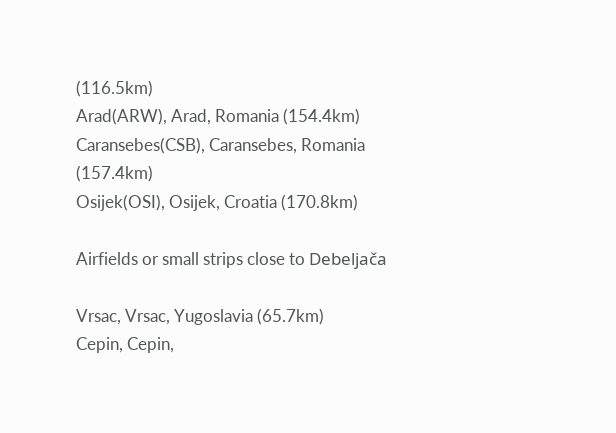(116.5km)
Arad(ARW), Arad, Romania (154.4km)
Caransebes(CSB), Caransebes, Romania (157.4km)
Osijek(OSI), Osijek, Croatia (170.8km)

Airfields or small strips close to Debeljača

Vrsac, Vrsac, Yugoslavia (65.7km)
Cepin, Cepin,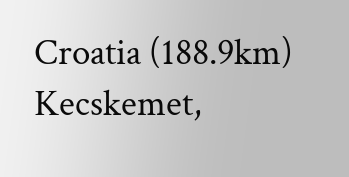Croatia (188.9km)
Kecskemet,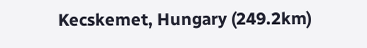Kecskemet, Hungary (249.2km)